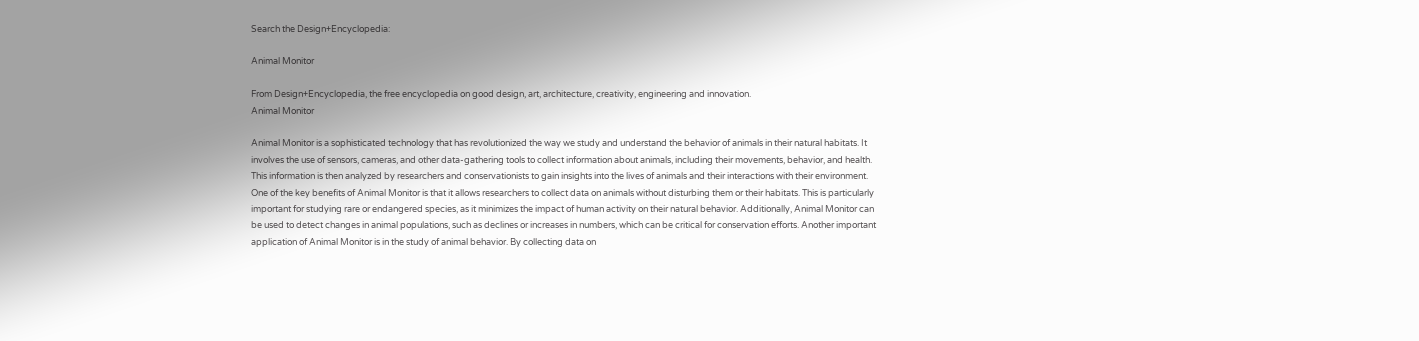Search the Design+Encyclopedia:

Animal Monitor

From Design+Encyclopedia, the free encyclopedia on good design, art, architecture, creativity, engineering and innovation.
Animal Monitor

Animal Monitor is a sophisticated technology that has revolutionized the way we study and understand the behavior of animals in their natural habitats. It involves the use of sensors, cameras, and other data-gathering tools to collect information about animals, including their movements, behavior, and health. This information is then analyzed by researchers and conservationists to gain insights into the lives of animals and their interactions with their environment. One of the key benefits of Animal Monitor is that it allows researchers to collect data on animals without disturbing them or their habitats. This is particularly important for studying rare or endangered species, as it minimizes the impact of human activity on their natural behavior. Additionally, Animal Monitor can be used to detect changes in animal populations, such as declines or increases in numbers, which can be critical for conservation efforts. Another important application of Animal Monitor is in the study of animal behavior. By collecting data on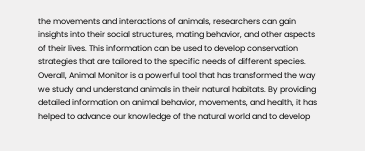the movements and interactions of animals, researchers can gain insights into their social structures, mating behavior, and other aspects of their lives. This information can be used to develop conservation strategies that are tailored to the specific needs of different species. Overall, Animal Monitor is a powerful tool that has transformed the way we study and understand animals in their natural habitats. By providing detailed information on animal behavior, movements, and health, it has helped to advance our knowledge of the natural world and to develop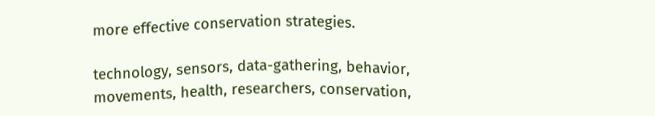more effective conservation strategies.

technology, sensors, data-gathering, behavior, movements, health, researchers, conservation,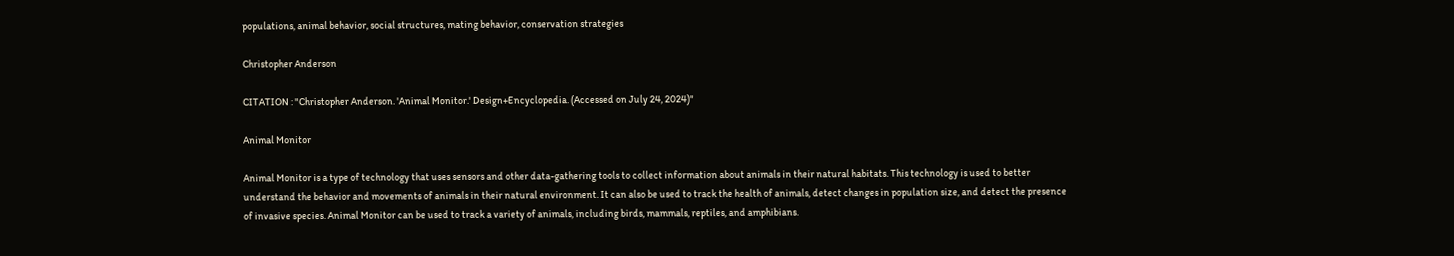populations, animal behavior, social structures, mating behavior, conservation strategies

Christopher Anderson

CITATION : "Christopher Anderson. 'Animal Monitor.' Design+Encyclopedia. (Accessed on July 24, 2024)"

Animal Monitor

Animal Monitor is a type of technology that uses sensors and other data-gathering tools to collect information about animals in their natural habitats. This technology is used to better understand the behavior and movements of animals in their natural environment. It can also be used to track the health of animals, detect changes in population size, and detect the presence of invasive species. Animal Monitor can be used to track a variety of animals, including birds, mammals, reptiles, and amphibians.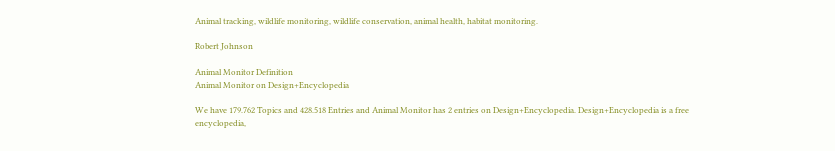Animal tracking, wildlife monitoring, wildlife conservation, animal health, habitat monitoring.

Robert Johnson

Animal Monitor Definition
Animal Monitor on Design+Encyclopedia

We have 179.762 Topics and 428.518 Entries and Animal Monitor has 2 entries on Design+Encyclopedia. Design+Encyclopedia is a free encyclopedia,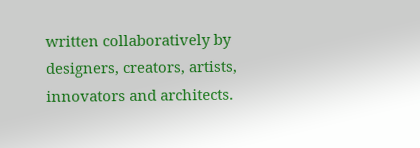written collaboratively by designers, creators, artists, innovators and architects.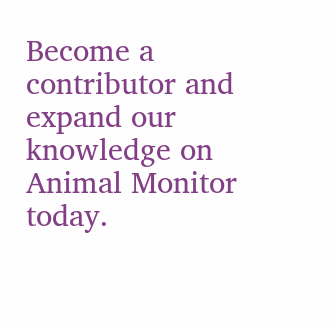Become a contributor and expand our knowledge on Animal Monitor today.